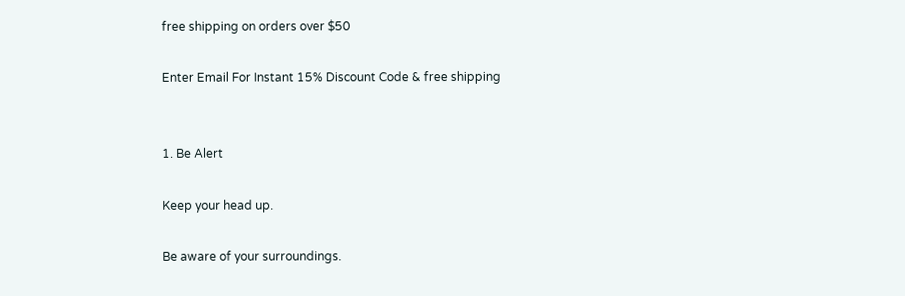free shipping on orders over $50

Enter Email For Instant 15% Discount Code & free shipping


1. Be Alert

Keep your head up.

Be aware of your surroundings.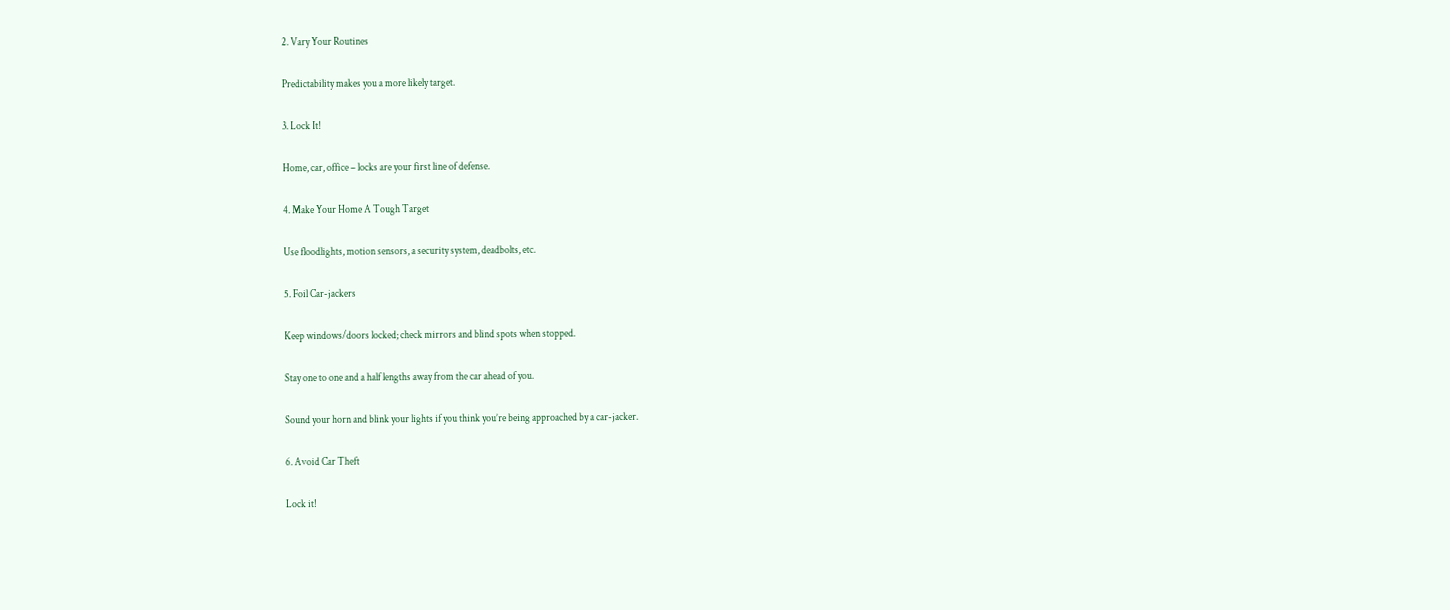2. Vary Your Routines

Predictability makes you a more likely target.

3. Lock It!

Home, car, office – locks are your first line of defense.

4. Make Your Home A Tough Target

Use floodlights, motion sensors, a security system, deadbolts, etc.

5. Foil Car-jackers

Keep windows/doors locked; check mirrors and blind spots when stopped.

Stay one to one and a half lengths away from the car ahead of you.

Sound your horn and blink your lights if you think you’re being approached by a car-jacker.

6. Avoid Car Theft

Lock it!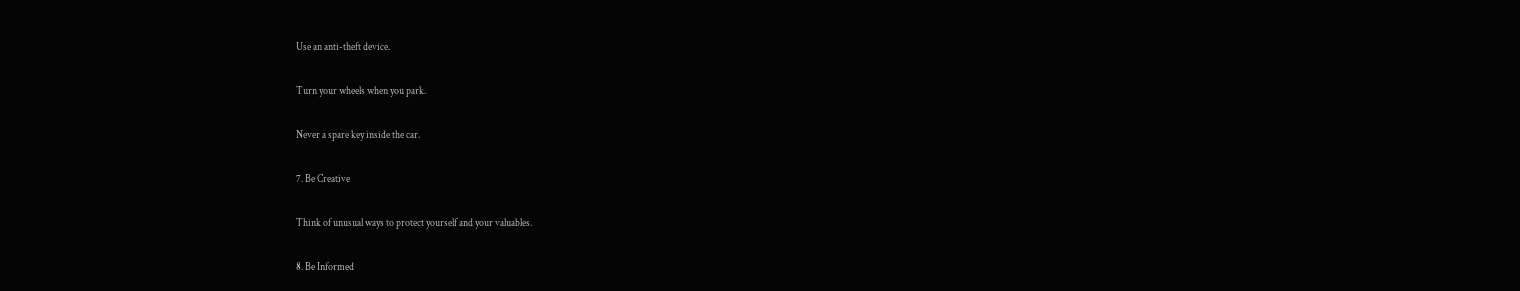Use an anti-theft device.

Turn your wheels when you park.

Never a spare key inside the car.

7. Be Creative

Think of unusual ways to protect yourself and your valuables.

8. Be Informed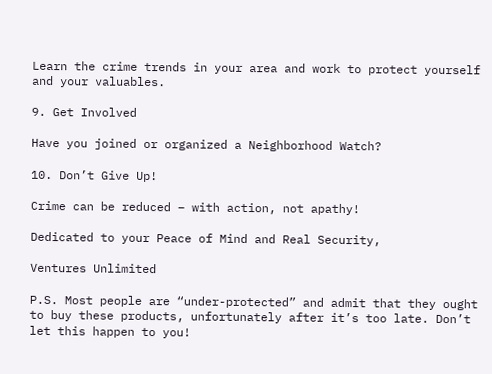Learn the crime trends in your area and work to protect yourself and your valuables.

9. Get Involved

Have you joined or organized a Neighborhood Watch?

10. Don’t Give Up!

Crime can be reduced – with action, not apathy!

Dedicated to your Peace of Mind and Real Security,

Ventures Unlimited

P.S. Most people are “under-protected” and admit that they ought to buy these products, unfortunately after it’s too late. Don’t let this happen to you!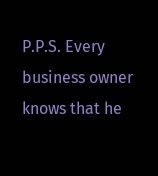P.P.S. Every business owner knows that he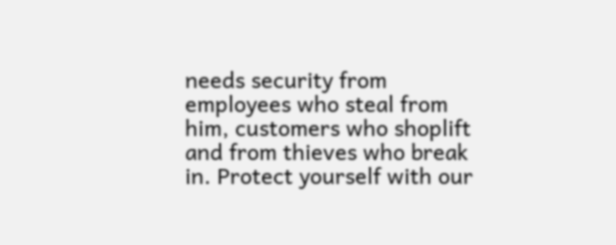needs security from employees who steal from him, customers who shoplift and from thieves who break in. Protect yourself with our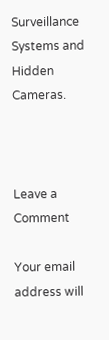Surveillance Systems and Hidden Cameras.



Leave a Comment

Your email address will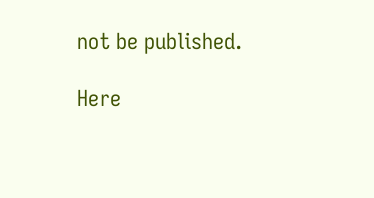not be published.

Here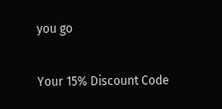you go

Your 15% Discount Code